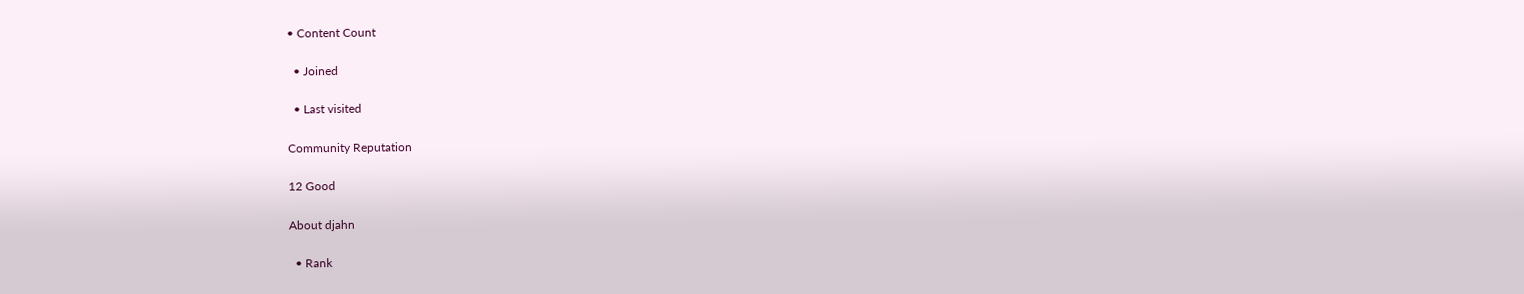• Content Count

  • Joined

  • Last visited

Community Reputation

12 Good

About djahn

  • Rank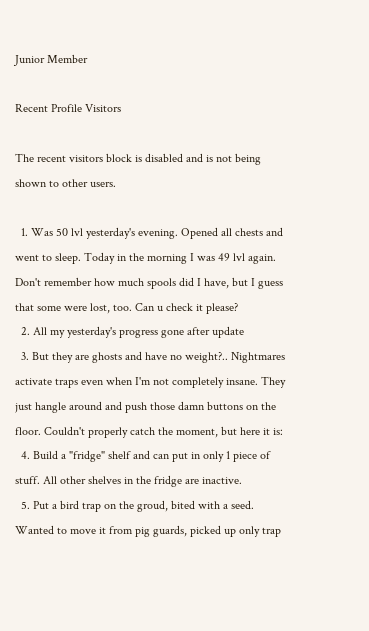Junior Member

Recent Profile Visitors

The recent visitors block is disabled and is not being shown to other users.

  1. Was 50 lvl yesterday's evening. Opened all chests and went to sleep. Today in the morning I was 49 lvl again. Don't remember how much spools did I have, but I guess that some were lost, too. Can u check it please?
  2. All my yesterday's progress gone after update
  3. But they are ghosts and have no weight?.. Nightmares activate traps even when I'm not completely insane. They just hangle around and push those damn buttons on the floor. Couldn't properly catch the moment, but here it is:
  4. Build a "fridge" shelf and can put in only 1 piece of stuff. All other shelves in the fridge are inactive.
  5. Put a bird trap on the groud, bited with a seed. Wanted to move it from pig guards, picked up only trap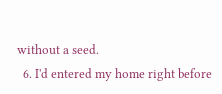without a seed.
  6. I'd entered my home right before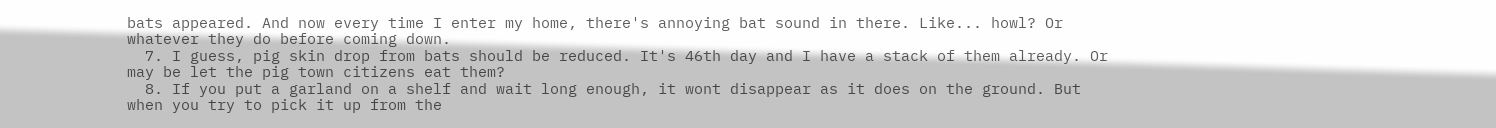bats appeared. And now every time I enter my home, there's annoying bat sound in there. Like... howl? Or whatever they do before coming down.
  7. I guess, pig skin drop from bats should be reduced. It's 46th day and I have a stack of them already. Or may be let the pig town citizens eat them?
  8. If you put a garland on a shelf and wait long enough, it wont disappear as it does on the ground. But when you try to pick it up from the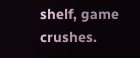shelf, game crushes.